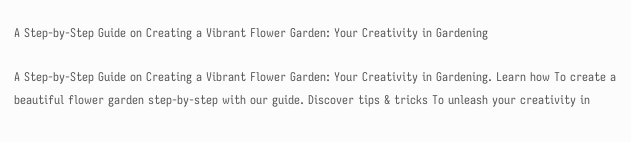A Step-by-Step Guide on Creating a Vibrant Flower Garden: Your Creativity in Gardening

A Step-by-Step Guide on Creating a Vibrant Flower Garden: Your Creativity in Gardening. Learn how To create a beautiful flower garden step-by-step with our guide. Discover tips & tricks To unleash your creativity in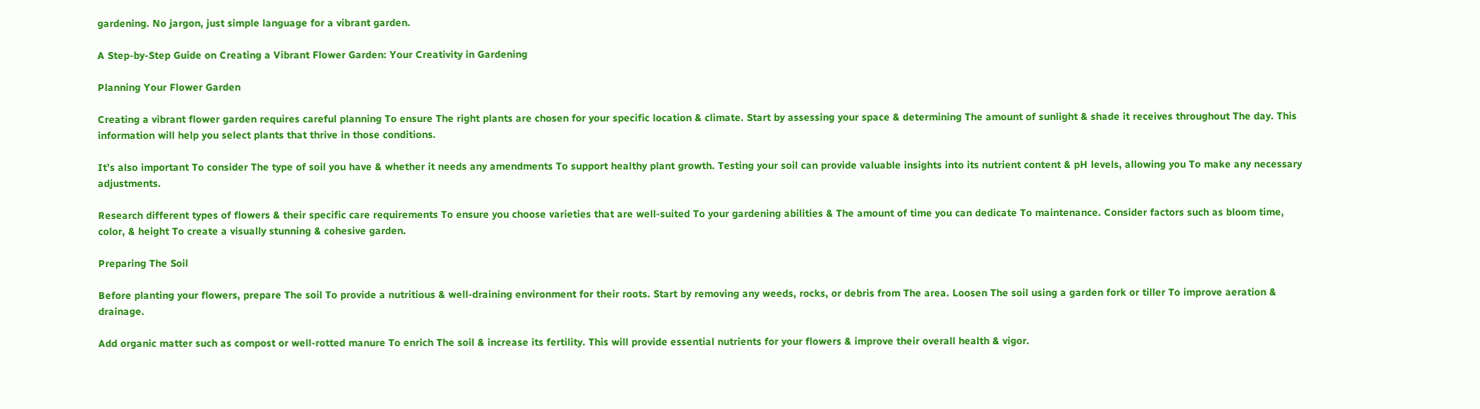gardening. No jargon, just simple language for a vibrant garden.

A Step-by-Step Guide on Creating a Vibrant Flower Garden: Your Creativity in Gardening

Planning Your Flower Garden

Creating a vibrant flower garden requires careful planning To ensure The right plants are chosen for your specific location & climate. Start by assessing your space & determining The amount of sunlight & shade it receives throughout The day. This information will help you select plants that thrive in those conditions.

It’s also important To consider The type of soil you have & whether it needs any amendments To support healthy plant growth. Testing your soil can provide valuable insights into its nutrient content & pH levels, allowing you To make any necessary adjustments.

Research different types of flowers & their specific care requirements To ensure you choose varieties that are well-suited To your gardening abilities & The amount of time you can dedicate To maintenance. Consider factors such as bloom time, color, & height To create a visually stunning & cohesive garden.

Preparing The Soil

Before planting your flowers, prepare The soil To provide a nutritious & well-draining environment for their roots. Start by removing any weeds, rocks, or debris from The area. Loosen The soil using a garden fork or tiller To improve aeration & drainage.

Add organic matter such as compost or well-rotted manure To enrich The soil & increase its fertility. This will provide essential nutrients for your flowers & improve their overall health & vigor.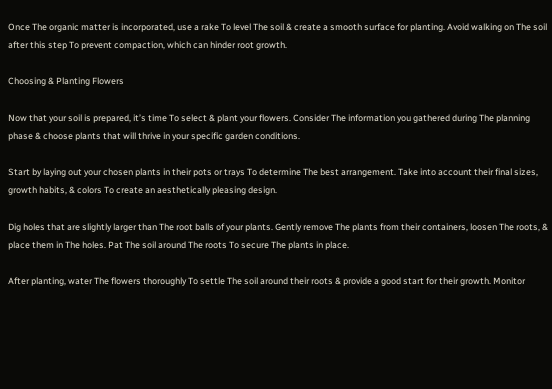Once The organic matter is incorporated, use a rake To level The soil & create a smooth surface for planting. Avoid walking on The soil after this step To prevent compaction, which can hinder root growth.

Choosing & Planting Flowers

Now that your soil is prepared, it’s time To select & plant your flowers. Consider The information you gathered during The planning phase & choose plants that will thrive in your specific garden conditions.

Start by laying out your chosen plants in their pots or trays To determine The best arrangement. Take into account their final sizes, growth habits, & colors To create an aesthetically pleasing design.

Dig holes that are slightly larger than The root balls of your plants. Gently remove The plants from their containers, loosen The roots, & place them in The holes. Pat The soil around The roots To secure The plants in place.

After planting, water The flowers thoroughly To settle The soil around their roots & provide a good start for their growth. Monitor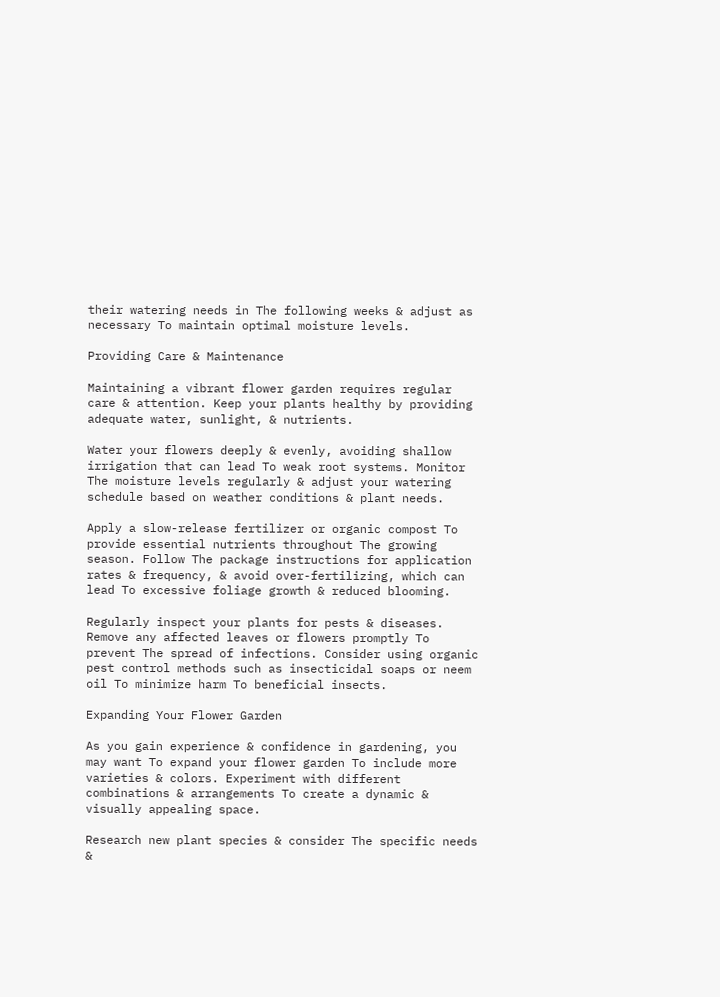their watering needs in The following weeks & adjust as necessary To maintain optimal moisture levels.

Providing Care & Maintenance

Maintaining a vibrant flower garden requires regular care & attention. Keep your plants healthy by providing adequate water, sunlight, & nutrients.

Water your flowers deeply & evenly, avoiding shallow irrigation that can lead To weak root systems. Monitor The moisture levels regularly & adjust your watering schedule based on weather conditions & plant needs.

Apply a slow-release fertilizer or organic compost To provide essential nutrients throughout The growing season. Follow The package instructions for application rates & frequency, & avoid over-fertilizing, which can lead To excessive foliage growth & reduced blooming.

Regularly inspect your plants for pests & diseases. Remove any affected leaves or flowers promptly To prevent The spread of infections. Consider using organic pest control methods such as insecticidal soaps or neem oil To minimize harm To beneficial insects.

Expanding Your Flower Garden

As you gain experience & confidence in gardening, you may want To expand your flower garden To include more varieties & colors. Experiment with different combinations & arrangements To create a dynamic & visually appealing space.

Research new plant species & consider The specific needs &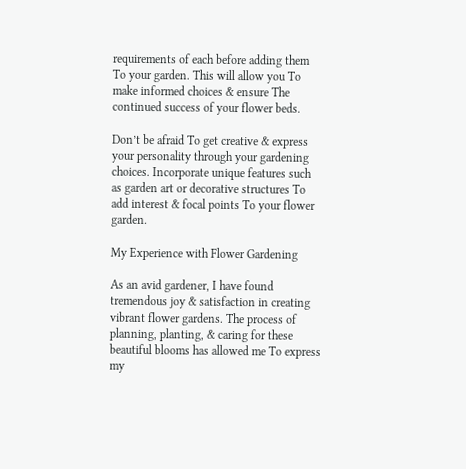requirements of each before adding them To your garden. This will allow you To make informed choices & ensure The continued success of your flower beds.

Don’t be afraid To get creative & express your personality through your gardening choices. Incorporate unique features such as garden art or decorative structures To add interest & focal points To your flower garden.

My Experience with Flower Gardening

As an avid gardener, I have found tremendous joy & satisfaction in creating vibrant flower gardens. The process of planning, planting, & caring for these beautiful blooms has allowed me To express my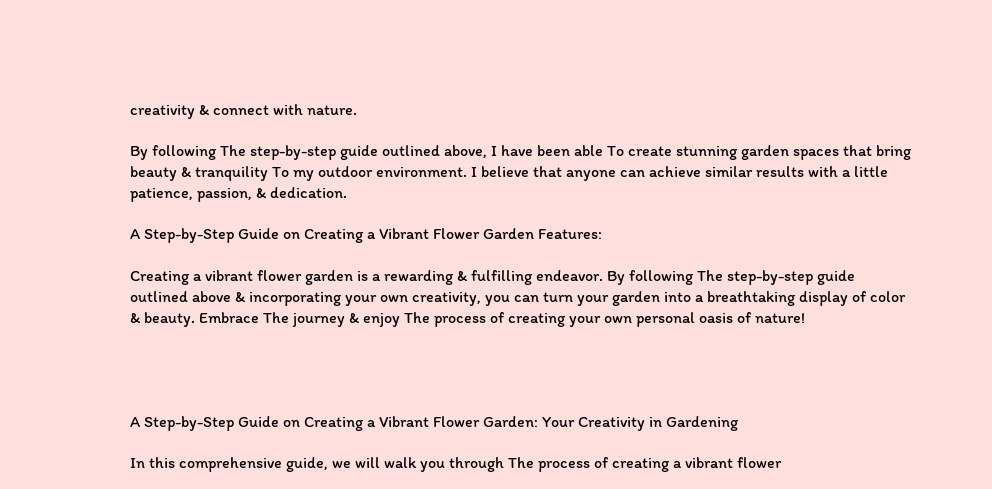creativity & connect with nature.

By following The step-by-step guide outlined above, I have been able To create stunning garden spaces that bring beauty & tranquility To my outdoor environment. I believe that anyone can achieve similar results with a little patience, passion, & dedication.

A Step-by-Step Guide on Creating a Vibrant Flower Garden Features:

Creating a vibrant flower garden is a rewarding & fulfilling endeavor. By following The step-by-step guide outlined above & incorporating your own creativity, you can turn your garden into a breathtaking display of color & beauty. Embrace The journey & enjoy The process of creating your own personal oasis of nature!




A Step-by-Step Guide on Creating a Vibrant Flower Garden: Your Creativity in Gardening

In this comprehensive guide, we will walk you through The process of creating a vibrant flower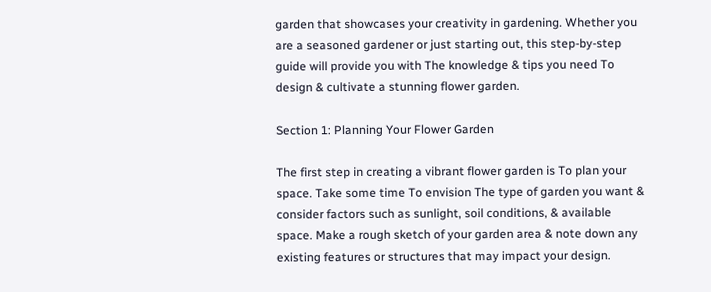garden that showcases your creativity in gardening. Whether you are a seasoned gardener or just starting out, this step-by-step guide will provide you with The knowledge & tips you need To design & cultivate a stunning flower garden.

Section 1: Planning Your Flower Garden

The first step in creating a vibrant flower garden is To plan your space. Take some time To envision The type of garden you want & consider factors such as sunlight, soil conditions, & available space. Make a rough sketch of your garden area & note down any existing features or structures that may impact your design.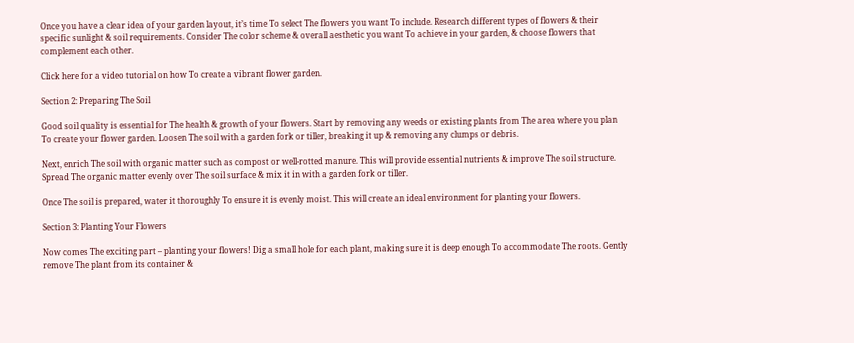Once you have a clear idea of your garden layout, it’s time To select The flowers you want To include. Research different types of flowers & their specific sunlight & soil requirements. Consider The color scheme & overall aesthetic you want To achieve in your garden, & choose flowers that complement each other.

Click here for a video tutorial on how To create a vibrant flower garden.

Section 2: Preparing The Soil

Good soil quality is essential for The health & growth of your flowers. Start by removing any weeds or existing plants from The area where you plan To create your flower garden. Loosen The soil with a garden fork or tiller, breaking it up & removing any clumps or debris.

Next, enrich The soil with organic matter such as compost or well-rotted manure. This will provide essential nutrients & improve The soil structure. Spread The organic matter evenly over The soil surface & mix it in with a garden fork or tiller.

Once The soil is prepared, water it thoroughly To ensure it is evenly moist. This will create an ideal environment for planting your flowers.

Section 3: Planting Your Flowers

Now comes The exciting part – planting your flowers! Dig a small hole for each plant, making sure it is deep enough To accommodate The roots. Gently remove The plant from its container &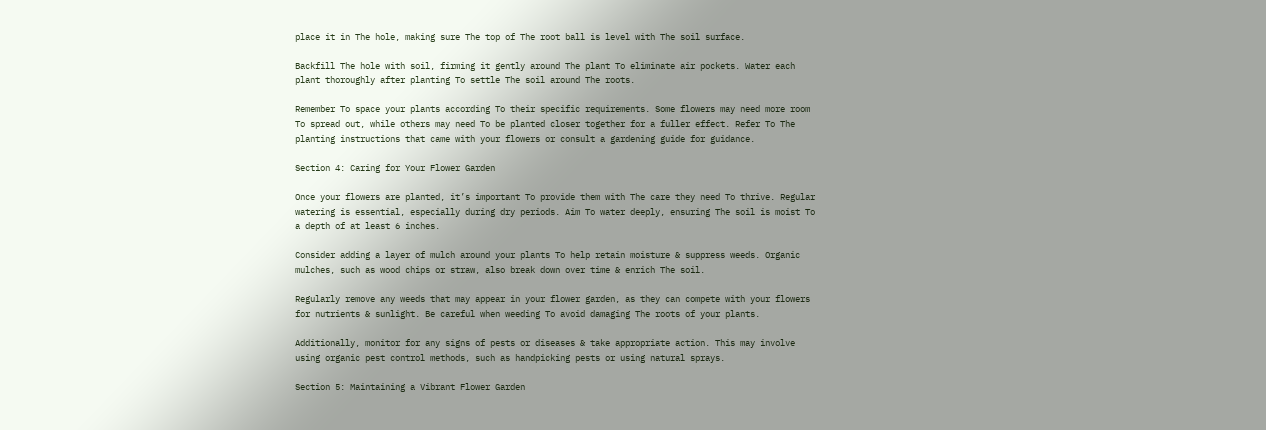place it in The hole, making sure The top of The root ball is level with The soil surface.

Backfill The hole with soil, firming it gently around The plant To eliminate air pockets. Water each plant thoroughly after planting To settle The soil around The roots.

Remember To space your plants according To their specific requirements. Some flowers may need more room To spread out, while others may need To be planted closer together for a fuller effect. Refer To The planting instructions that came with your flowers or consult a gardening guide for guidance.

Section 4: Caring for Your Flower Garden

Once your flowers are planted, it’s important To provide them with The care they need To thrive. Regular watering is essential, especially during dry periods. Aim To water deeply, ensuring The soil is moist To a depth of at least 6 inches.

Consider adding a layer of mulch around your plants To help retain moisture & suppress weeds. Organic mulches, such as wood chips or straw, also break down over time & enrich The soil.

Regularly remove any weeds that may appear in your flower garden, as they can compete with your flowers for nutrients & sunlight. Be careful when weeding To avoid damaging The roots of your plants.

Additionally, monitor for any signs of pests or diseases & take appropriate action. This may involve using organic pest control methods, such as handpicking pests or using natural sprays.

Section 5: Maintaining a Vibrant Flower Garden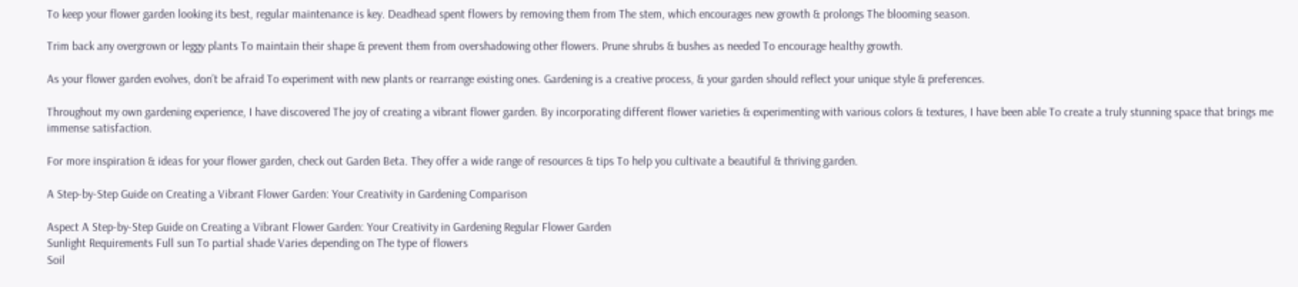To keep your flower garden looking its best, regular maintenance is key. Deadhead spent flowers by removing them from The stem, which encourages new growth & prolongs The blooming season.

Trim back any overgrown or leggy plants To maintain their shape & prevent them from overshadowing other flowers. Prune shrubs & bushes as needed To encourage healthy growth.

As your flower garden evolves, don’t be afraid To experiment with new plants or rearrange existing ones. Gardening is a creative process, & your garden should reflect your unique style & preferences.

Throughout my own gardening experience, I have discovered The joy of creating a vibrant flower garden. By incorporating different flower varieties & experimenting with various colors & textures, I have been able To create a truly stunning space that brings me immense satisfaction.

For more inspiration & ideas for your flower garden, check out Garden Beta. They offer a wide range of resources & tips To help you cultivate a beautiful & thriving garden.

A Step-by-Step Guide on Creating a Vibrant Flower Garden: Your Creativity in Gardening Comparison

Aspect A Step-by-Step Guide on Creating a Vibrant Flower Garden: Your Creativity in Gardening Regular Flower Garden
Sunlight Requirements Full sun To partial shade Varies depending on The type of flowers
Soil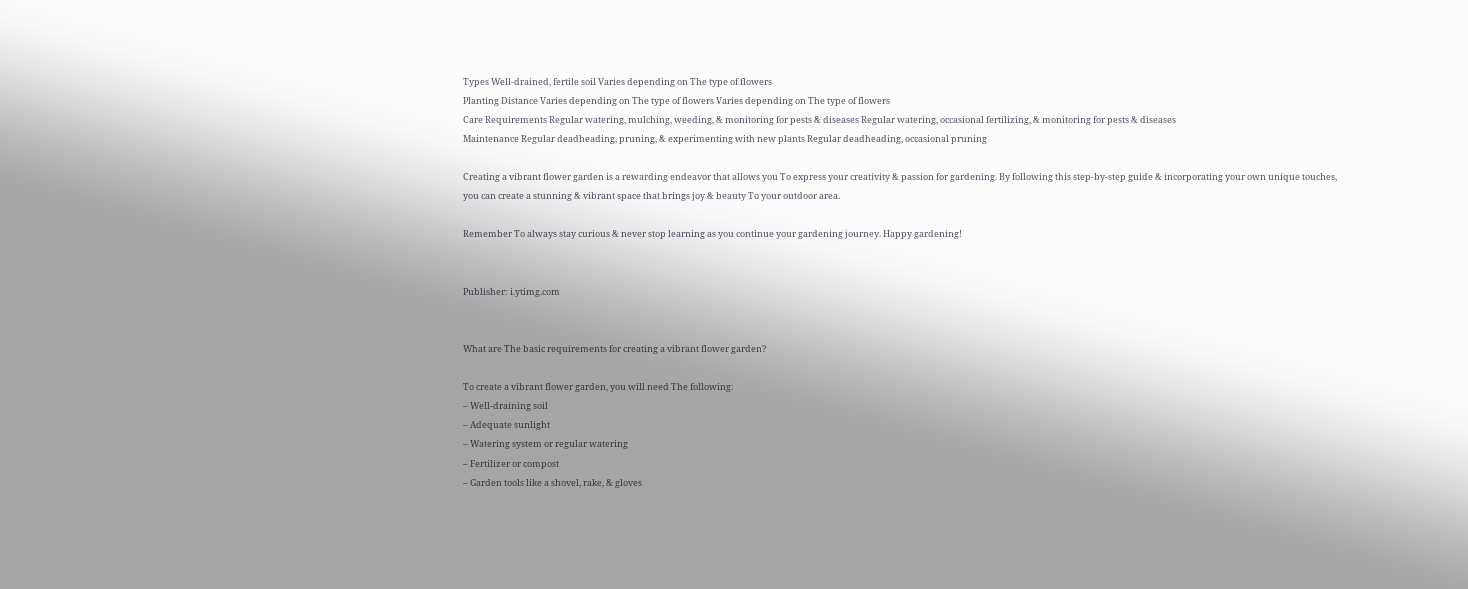Types Well-drained, fertile soil Varies depending on The type of flowers
Planting Distance Varies depending on The type of flowers Varies depending on The type of flowers
Care Requirements Regular watering, mulching, weeding, & monitoring for pests & diseases Regular watering, occasional fertilizing, & monitoring for pests & diseases
Maintenance Regular deadheading, pruning, & experimenting with new plants Regular deadheading, occasional pruning

Creating a vibrant flower garden is a rewarding endeavor that allows you To express your creativity & passion for gardening. By following this step-by-step guide & incorporating your own unique touches, you can create a stunning & vibrant space that brings joy & beauty To your outdoor area.

Remember To always stay curious & never stop learning as you continue your gardening journey. Happy gardening!


Publisher: i.ytimg.com


What are The basic requirements for creating a vibrant flower garden?

To create a vibrant flower garden, you will need The following:
– Well-draining soil
– Adequate sunlight
– Watering system or regular watering
– Fertilizer or compost
– Garden tools like a shovel, rake, & gloves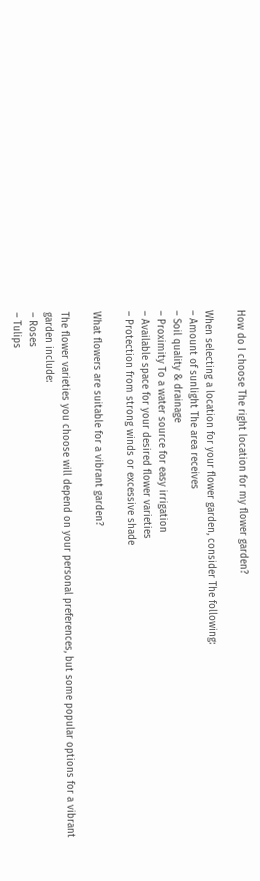How do I choose The right location for my flower garden?

When selecting a location for your flower garden, consider The following:
– Amount of sunlight The area receives
– Soil quality & drainage
– Proximity To a water source for easy irrigation
– Available space for your desired flower varieties
– Protection from strong winds or excessive shade

What flowers are suitable for a vibrant garden?

The flower varieties you choose will depend on your personal preferences, but some popular options for a vibrant garden include:
– Roses
– Tulips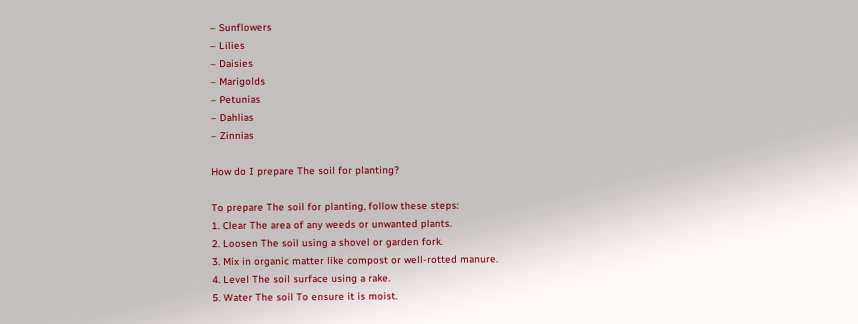– Sunflowers
– Lilies
– Daisies
– Marigolds
– Petunias
– Dahlias
– Zinnias

How do I prepare The soil for planting?

To prepare The soil for planting, follow these steps:
1. Clear The area of any weeds or unwanted plants.
2. Loosen The soil using a shovel or garden fork.
3. Mix in organic matter like compost or well-rotted manure.
4. Level The soil surface using a rake.
5. Water The soil To ensure it is moist.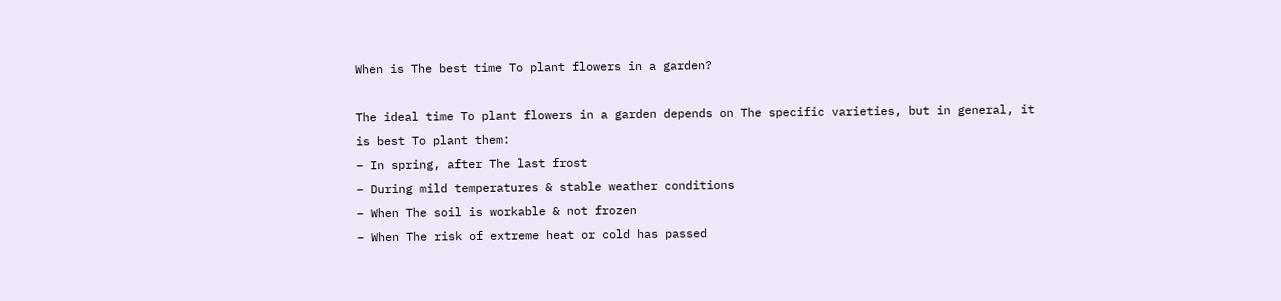When is The best time To plant flowers in a garden?

The ideal time To plant flowers in a garden depends on The specific varieties, but in general, it is best To plant them:
– In spring, after The last frost
– During mild temperatures & stable weather conditions
– When The soil is workable & not frozen
– When The risk of extreme heat or cold has passed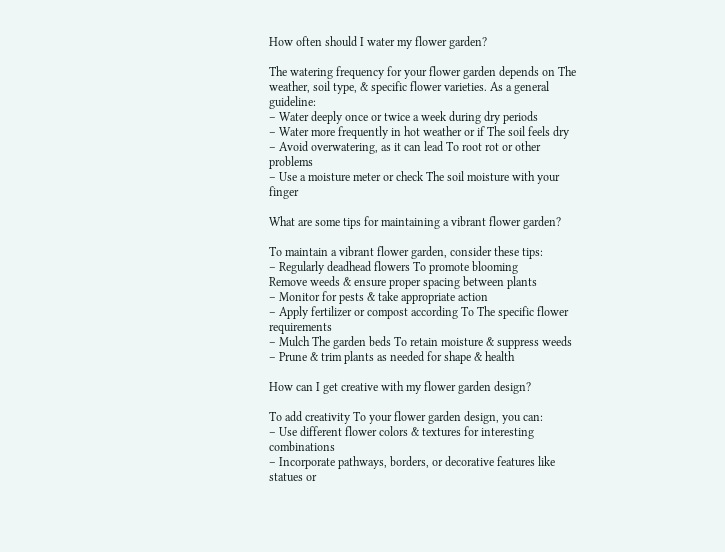How often should I water my flower garden?

The watering frequency for your flower garden depends on The weather, soil type, & specific flower varieties. As a general guideline:
– Water deeply once or twice a week during dry periods
– Water more frequently in hot weather or if The soil feels dry
– Avoid overwatering, as it can lead To root rot or other problems
– Use a moisture meter or check The soil moisture with your finger

What are some tips for maintaining a vibrant flower garden?

To maintain a vibrant flower garden, consider these tips:
– Regularly deadhead flowers To promote blooming
Remove weeds & ensure proper spacing between plants
– Monitor for pests & take appropriate action
– Apply fertilizer or compost according To The specific flower requirements
– Mulch The garden beds To retain moisture & suppress weeds
– Prune & trim plants as needed for shape & health

How can I get creative with my flower garden design?

To add creativity To your flower garden design, you can:
– Use different flower colors & textures for interesting combinations
– Incorporate pathways, borders, or decorative features like statues or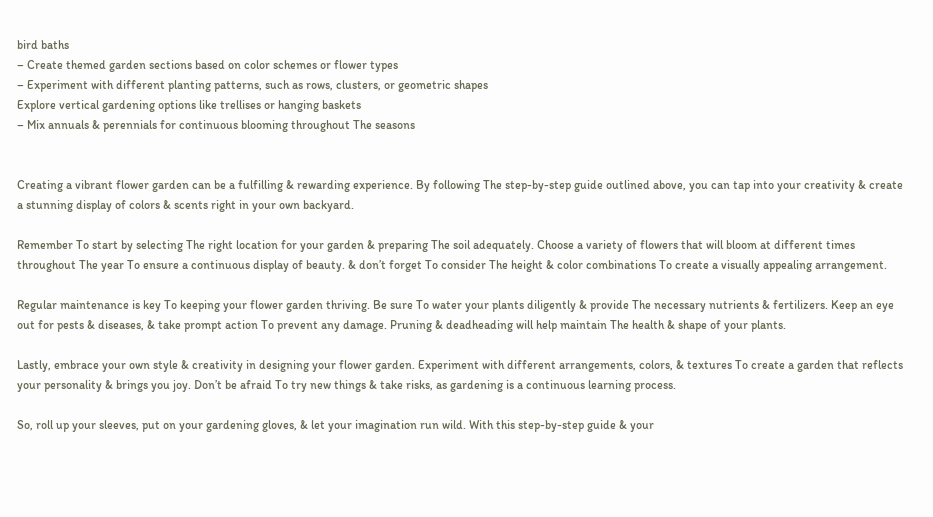bird baths
– Create themed garden sections based on color schemes or flower types
– Experiment with different planting patterns, such as rows, clusters, or geometric shapes
Explore vertical gardening options like trellises or hanging baskets
– Mix annuals & perennials for continuous blooming throughout The seasons


Creating a vibrant flower garden can be a fulfilling & rewarding experience. By following The step-by-step guide outlined above, you can tap into your creativity & create a stunning display of colors & scents right in your own backyard.

Remember To start by selecting The right location for your garden & preparing The soil adequately. Choose a variety of flowers that will bloom at different times throughout The year To ensure a continuous display of beauty. & don’t forget To consider The height & color combinations To create a visually appealing arrangement.

Regular maintenance is key To keeping your flower garden thriving. Be sure To water your plants diligently & provide The necessary nutrients & fertilizers. Keep an eye out for pests & diseases, & take prompt action To prevent any damage. Pruning & deadheading will help maintain The health & shape of your plants.

Lastly, embrace your own style & creativity in designing your flower garden. Experiment with different arrangements, colors, & textures To create a garden that reflects your personality & brings you joy. Don’t be afraid To try new things & take risks, as gardening is a continuous learning process.

So, roll up your sleeves, put on your gardening gloves, & let your imagination run wild. With this step-by-step guide & your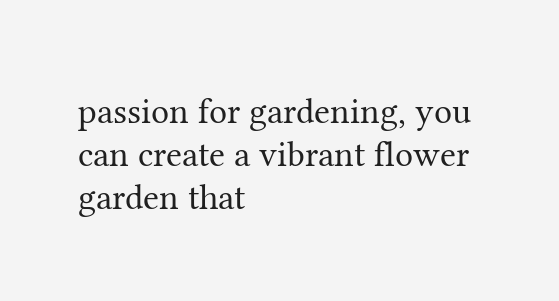passion for gardening, you can create a vibrant flower garden that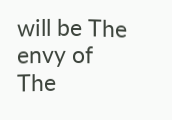will be The envy of The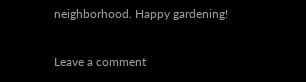neighborhood. Happy gardening!

Leave a comment